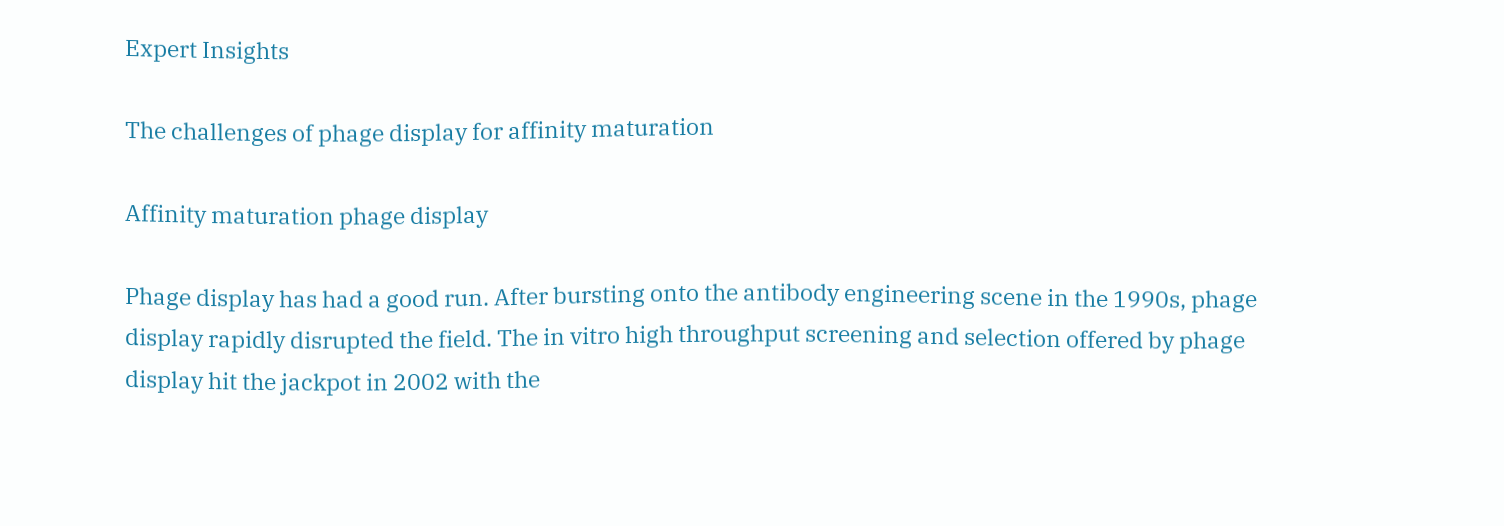Expert Insights

The challenges of phage display for affinity maturation

Affinity maturation phage display

Phage display has had a good run. After bursting onto the antibody engineering scene in the 1990s, phage display rapidly disrupted the field. The in vitro high throughput screening and selection offered by phage display hit the jackpot in 2002 with the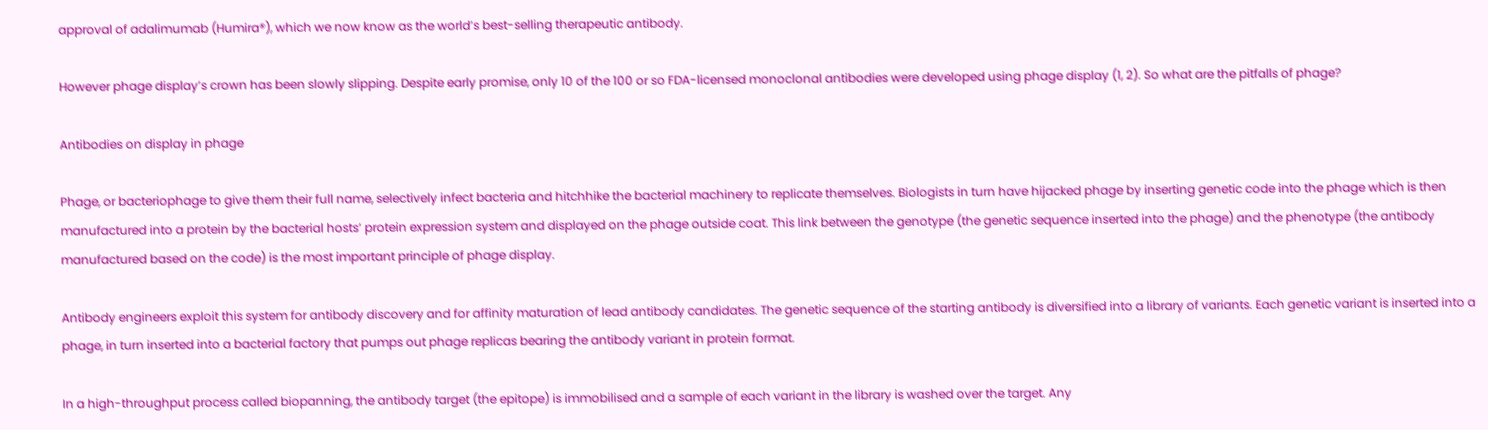approval of adalimumab (Humira®), which we now know as the world’s best-selling therapeutic antibody.

However phage display’s crown has been slowly slipping. Despite early promise, only 10 of the 100 or so FDA-licensed monoclonal antibodies were developed using phage display (1, 2). So what are the pitfalls of phage?

Antibodies on display in phage

Phage, or bacteriophage to give them their full name, selectively infect bacteria and hitchhike the bacterial machinery to replicate themselves. Biologists in turn have hijacked phage by inserting genetic code into the phage which is then manufactured into a protein by the bacterial hosts’ protein expression system and displayed on the phage outside coat. This link between the genotype (the genetic sequence inserted into the phage) and the phenotype (the antibody manufactured based on the code) is the most important principle of phage display.

Antibody engineers exploit this system for antibody discovery and for affinity maturation of lead antibody candidates. The genetic sequence of the starting antibody is diversified into a library of variants. Each genetic variant is inserted into a phage, in turn inserted into a bacterial factory that pumps out phage replicas bearing the antibody variant in protein format.

In a high-throughput process called biopanning, the antibody target (the epitope) is immobilised and a sample of each variant in the library is washed over the target. Any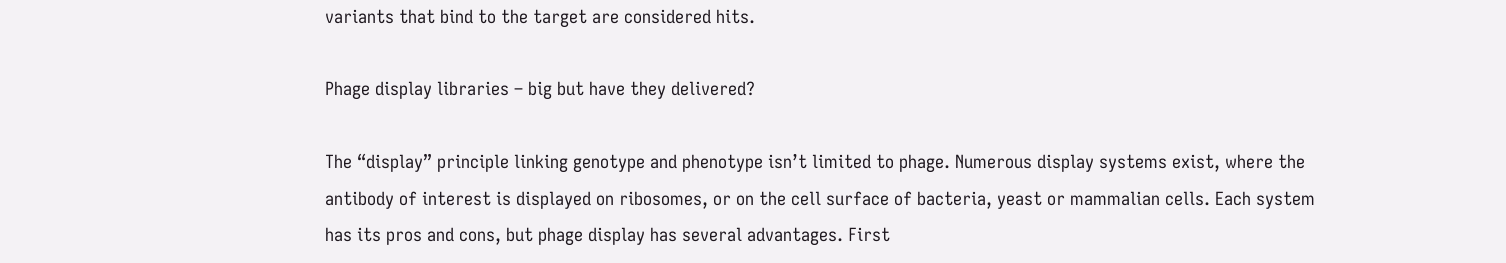variants that bind to the target are considered hits.

Phage display libraries – big but have they delivered?

The “display” principle linking genotype and phenotype isn’t limited to phage. Numerous display systems exist, where the antibody of interest is displayed on ribosomes, or on the cell surface of bacteria, yeast or mammalian cells. Each system has its pros and cons, but phage display has several advantages. First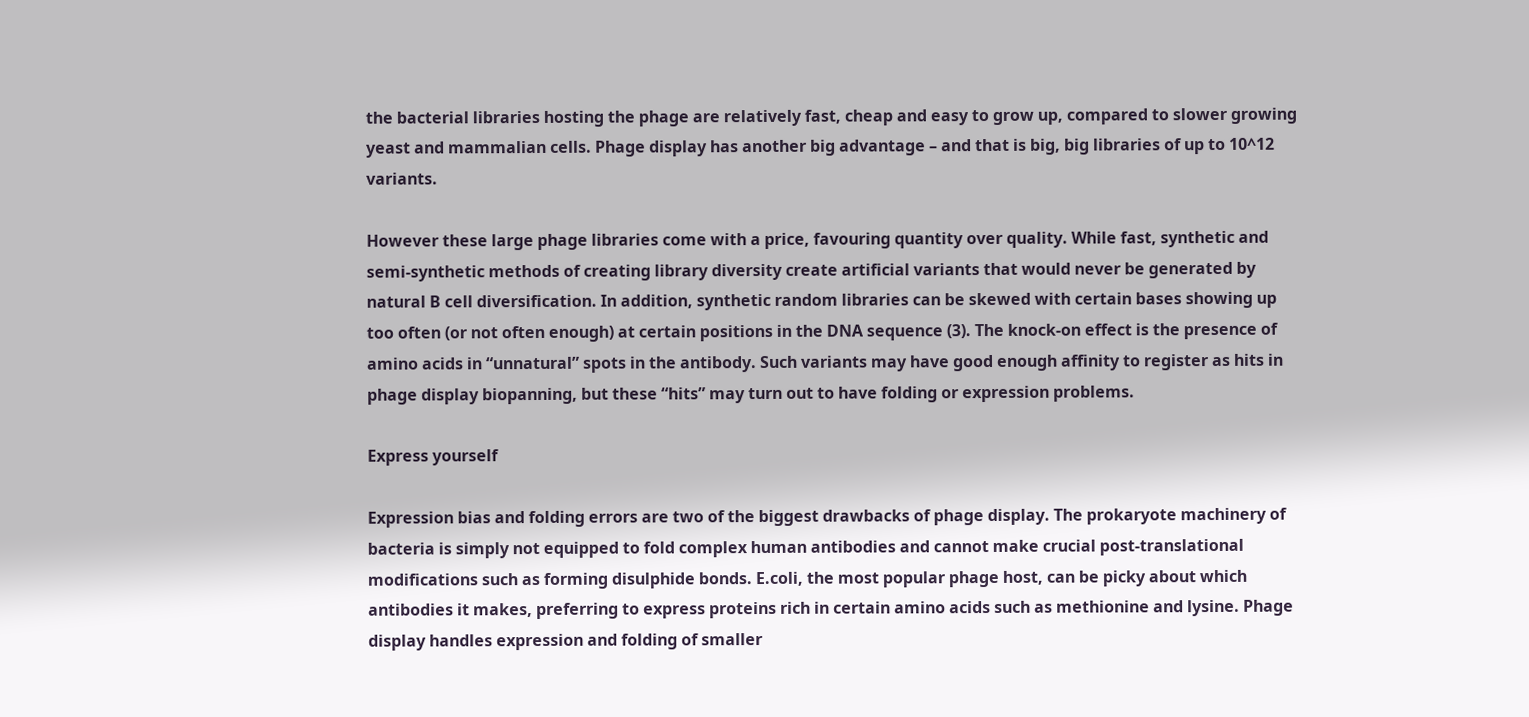the bacterial libraries hosting the phage are relatively fast, cheap and easy to grow up, compared to slower growing yeast and mammalian cells. Phage display has another big advantage – and that is big, big libraries of up to 10^12 variants.

However these large phage libraries come with a price, favouring quantity over quality. While fast, synthetic and semi-synthetic methods of creating library diversity create artificial variants that would never be generated by natural B cell diversification. In addition, synthetic random libraries can be skewed with certain bases showing up too often (or not often enough) at certain positions in the DNA sequence (3). The knock-on effect is the presence of amino acids in “unnatural” spots in the antibody. Such variants may have good enough affinity to register as hits in phage display biopanning, but these “hits” may turn out to have folding or expression problems.

Express yourself

Expression bias and folding errors are two of the biggest drawbacks of phage display. The prokaryote machinery of bacteria is simply not equipped to fold complex human antibodies and cannot make crucial post-translational modifications such as forming disulphide bonds. E.coli, the most popular phage host, can be picky about which antibodies it makes, preferring to express proteins rich in certain amino acids such as methionine and lysine. Phage display handles expression and folding of smaller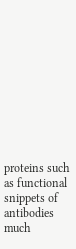proteins such as functional snippets of antibodies much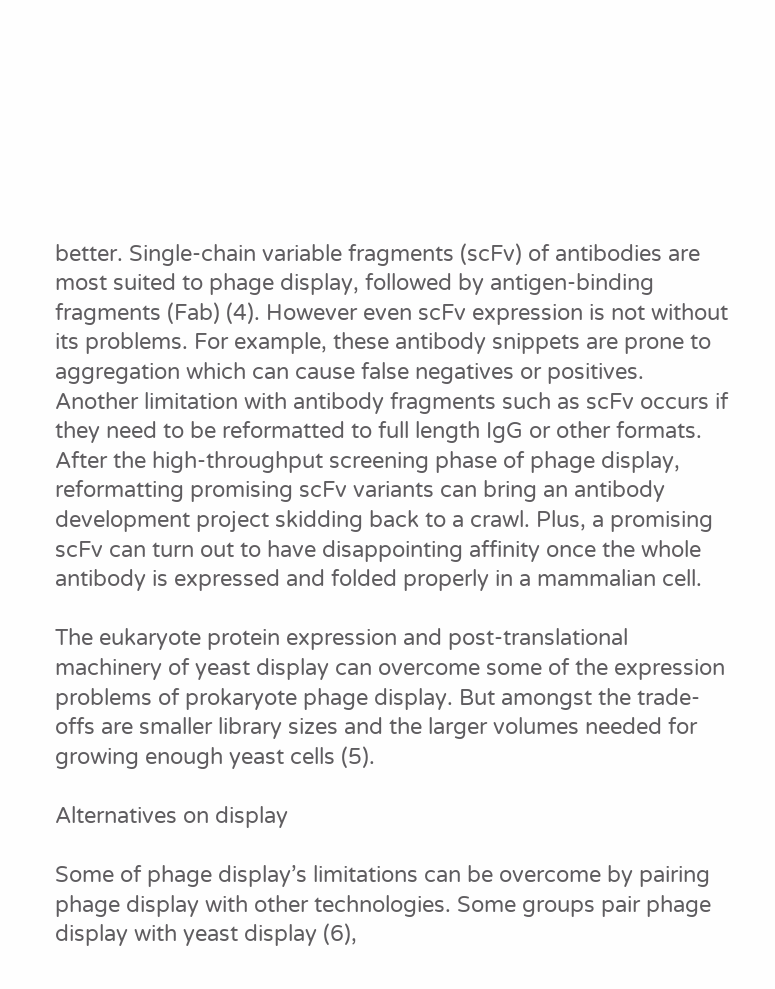better. Single-chain variable fragments (scFv) of antibodies are most suited to phage display, followed by antigen-binding fragments (Fab) (4). However even scFv expression is not without its problems. For example, these antibody snippets are prone to aggregation which can cause false negatives or positives. Another limitation with antibody fragments such as scFv occurs if they need to be reformatted to full length IgG or other formats.   After the high-throughput screening phase of phage display, reformatting promising scFv variants can bring an antibody development project skidding back to a crawl. Plus, a promising scFv can turn out to have disappointing affinity once the whole antibody is expressed and folded properly in a mammalian cell.

The eukaryote protein expression and post-translational machinery of yeast display can overcome some of the expression problems of prokaryote phage display. But amongst the trade-offs are smaller library sizes and the larger volumes needed for growing enough yeast cells (5).

Alternatives on display

Some of phage display’s limitations can be overcome by pairing phage display with other technologies. Some groups pair phage display with yeast display (6),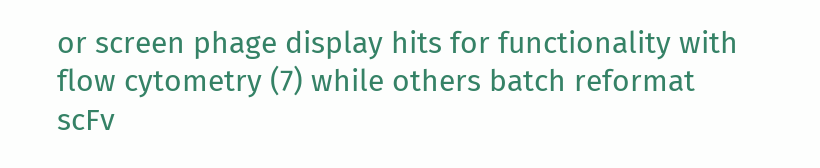or screen phage display hits for functionality with flow cytometry (7) while others batch reformat scFv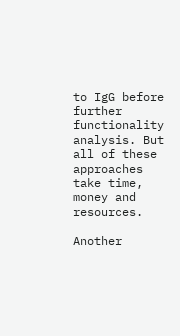to IgG before further functionality analysis. But all of these approaches take time, money and resources.

Another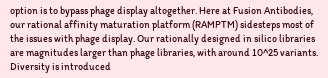option is to bypass phage display altogether. Here at Fusion Antibodies, our rational affinity maturation platform (RAMPTM) sidesteps most of the issues with phage display. Our rationally designed in silico libraries are magnitudes larger than phage libraries, with around 10^25 variants. Diversity is introduced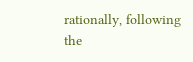rationally, following the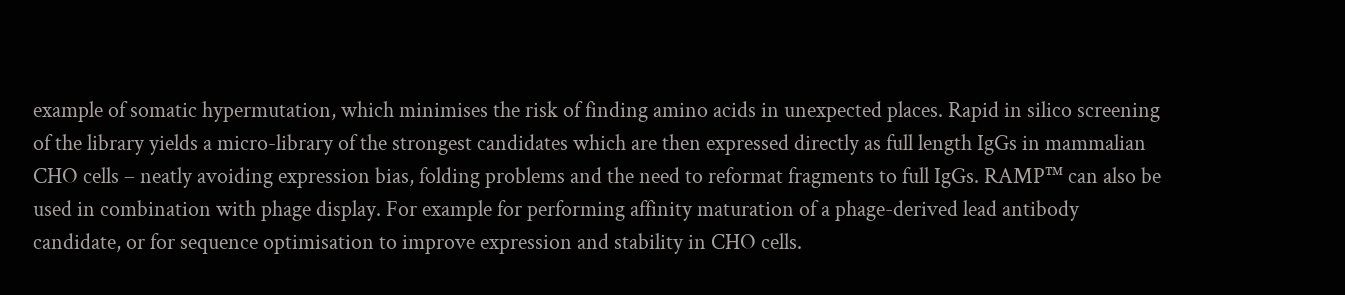example of somatic hypermutation, which minimises the risk of finding amino acids in unexpected places. Rapid in silico screening of the library yields a micro-library of the strongest candidates which are then expressed directly as full length IgGs in mammalian CHO cells – neatly avoiding expression bias, folding problems and the need to reformat fragments to full IgGs. RAMP™ can also be used in combination with phage display. For example for performing affinity maturation of a phage-derived lead antibody candidate, or for sequence optimisation to improve expression and stability in CHO cells.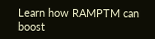Learn how RAMPTM can boost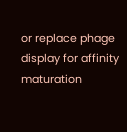or replace phage display for affinity maturation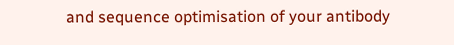and sequence optimisation of your antibody